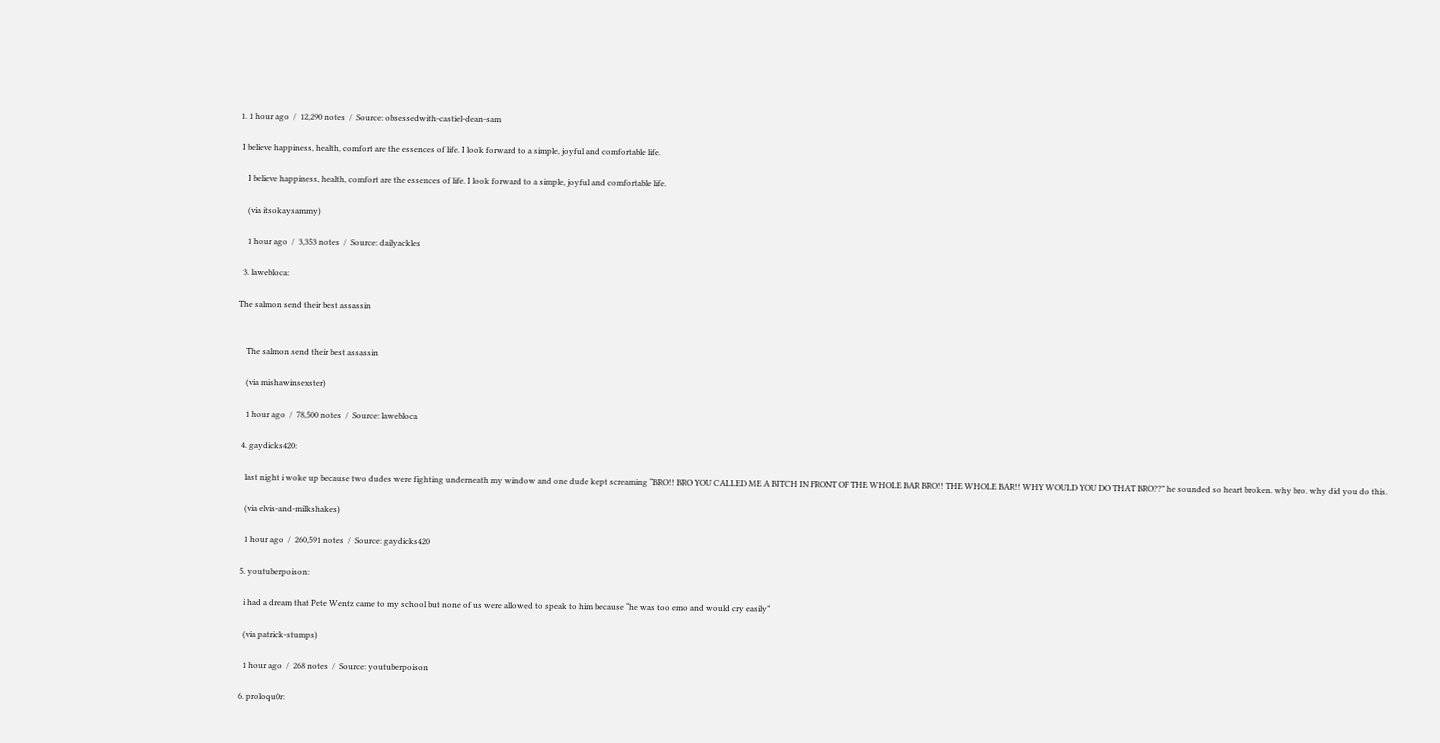1. 1 hour ago  /  12,290 notes  /  Source: obsessedwith-castiel-dean-sam

 I believe happiness, health, comfort are the essences of life. I look forward to a simple, joyful and comfortable life.

    I believe happiness, health, comfort are the essences of life. I look forward to a simple, joyful and comfortable life.

    (via itsokaysammy)

    1 hour ago  /  3,353 notes  /  Source: dailyackles

  3. lawebloca:

The salmon send their best assassin


    The salmon send their best assassin

    (via mishawinsexster)

    1 hour ago  /  78,500 notes  /  Source: lawebloca

  4. gaydicks420:

    last night i woke up because two dudes were fighting underneath my window and one dude kept screaming “BRO!! BRO YOU CALLED ME A BITCH IN FRONT OF THE WHOLE BAR BRO!! THE WHOLE BAR!! WHY WOULD YOU DO THAT BRO??” he sounded so heart broken. why bro. why did you do this.

    (via elvis-and-milkshakes)

    1 hour ago  /  260,591 notes  /  Source: gaydicks420

  5. youtuberpoison:

    i had a dream that Pete Wentz came to my school but none of us were allowed to speak to him because “he was too emo and would cry easily”

    (via patrick-stumps)

    1 hour ago  /  268 notes  /  Source: youtuberpoison

  6. proloqu0r: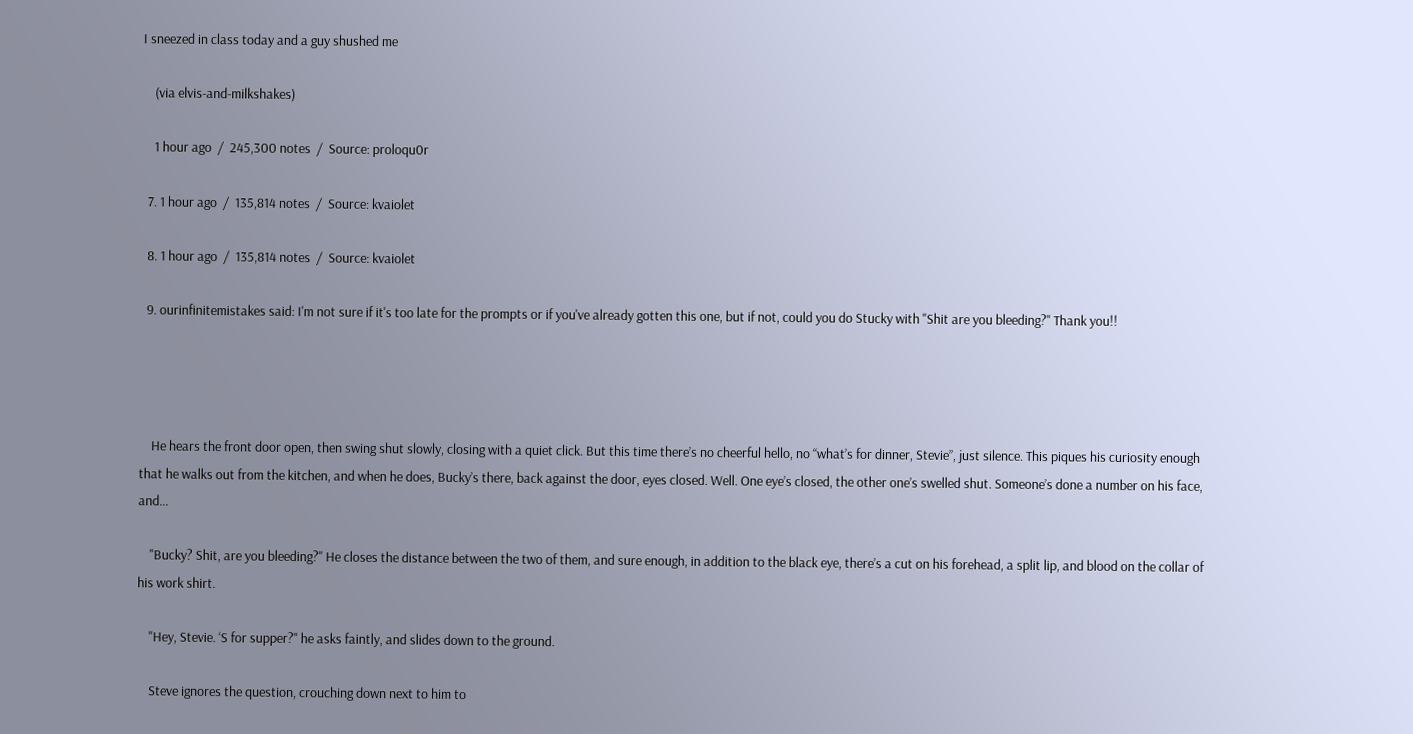I sneezed in class today and a guy shushed me

    (via elvis-and-milkshakes)

    1 hour ago  /  245,300 notes  /  Source: proloqu0r

  7. 1 hour ago  /  135,814 notes  /  Source: kvaiolet

  8. 1 hour ago  /  135,814 notes  /  Source: kvaiolet

  9. ourinfinitemistakes said: I'm not sure if it's too late for the prompts or if you've already gotten this one, but if not, could you do Stucky with "Shit are you bleeding?" Thank you!!




    He hears the front door open, then swing shut slowly, closing with a quiet click. But this time there’s no cheerful hello, no “what’s for dinner, Stevie”, just silence. This piques his curiosity enough that he walks out from the kitchen, and when he does, Bucky’s there, back against the door, eyes closed. Well. One eye’s closed, the other one’s swelled shut. Someone’s done a number on his face, and…

    "Bucky? Shit, are you bleeding?" He closes the distance between the two of them, and sure enough, in addition to the black eye, there’s a cut on his forehead, a split lip, and blood on the collar of his work shirt.

    "Hey, Stevie. ‘S for supper?" he asks faintly, and slides down to the ground.

    Steve ignores the question, crouching down next to him to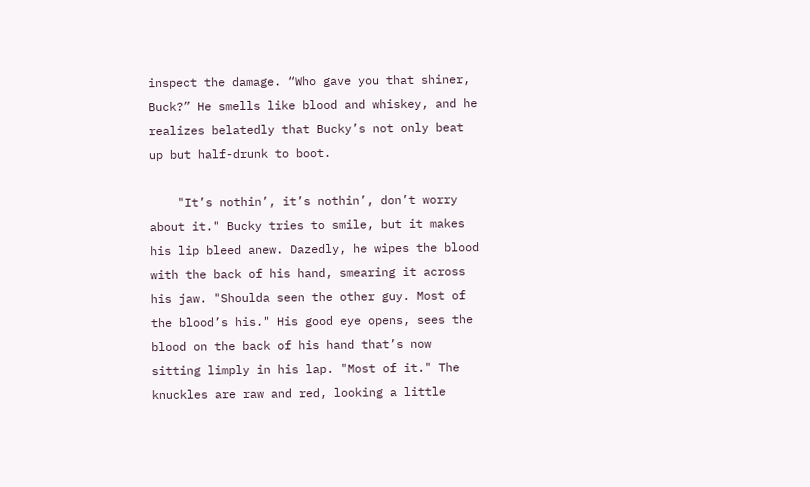inspect the damage. “Who gave you that shiner, Buck?” He smells like blood and whiskey, and he realizes belatedly that Bucky’s not only beat up but half-drunk to boot.

    "It’s nothin’, it’s nothin’, don’t worry about it." Bucky tries to smile, but it makes his lip bleed anew. Dazedly, he wipes the blood with the back of his hand, smearing it across his jaw. "Shoulda seen the other guy. Most of the blood’s his." His good eye opens, sees the blood on the back of his hand that’s now sitting limply in his lap. "Most of it." The knuckles are raw and red, looking a little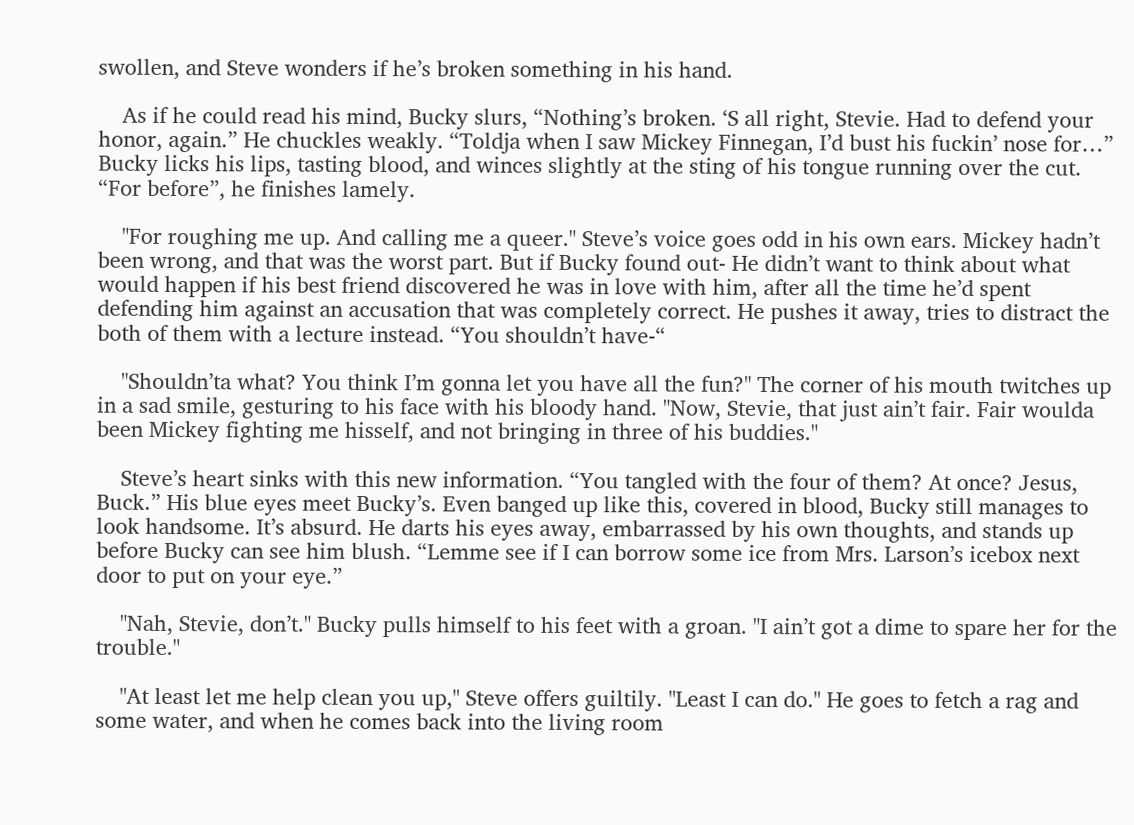swollen, and Steve wonders if he’s broken something in his hand.

    As if he could read his mind, Bucky slurs, “Nothing’s broken. ‘S all right, Stevie. Had to defend your honor, again.” He chuckles weakly. “Toldja when I saw Mickey Finnegan, I’d bust his fuckin’ nose for…” Bucky licks his lips, tasting blood, and winces slightly at the sting of his tongue running over the cut. “For before”, he finishes lamely.

    "For roughing me up. And calling me a queer." Steve’s voice goes odd in his own ears. Mickey hadn’t been wrong, and that was the worst part. But if Bucky found out- He didn’t want to think about what would happen if his best friend discovered he was in love with him, after all the time he’d spent defending him against an accusation that was completely correct. He pushes it away, tries to distract the both of them with a lecture instead. “You shouldn’t have-“

    "Shouldn’ta what? You think I’m gonna let you have all the fun?" The corner of his mouth twitches up in a sad smile, gesturing to his face with his bloody hand. "Now, Stevie, that just ain’t fair. Fair woulda been Mickey fighting me hisself, and not bringing in three of his buddies."

    Steve’s heart sinks with this new information. “You tangled with the four of them? At once? Jesus, Buck.” His blue eyes meet Bucky’s. Even banged up like this, covered in blood, Bucky still manages to look handsome. It’s absurd. He darts his eyes away, embarrassed by his own thoughts, and stands up before Bucky can see him blush. “Lemme see if I can borrow some ice from Mrs. Larson’s icebox next door to put on your eye.”

    "Nah, Stevie, don’t." Bucky pulls himself to his feet with a groan. "I ain’t got a dime to spare her for the trouble."

    "At least let me help clean you up," Steve offers guiltily. "Least I can do." He goes to fetch a rag and some water, and when he comes back into the living room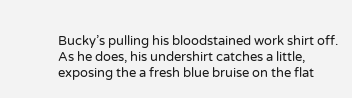Bucky’s pulling his bloodstained work shirt off. As he does, his undershirt catches a little, exposing the a fresh blue bruise on the flat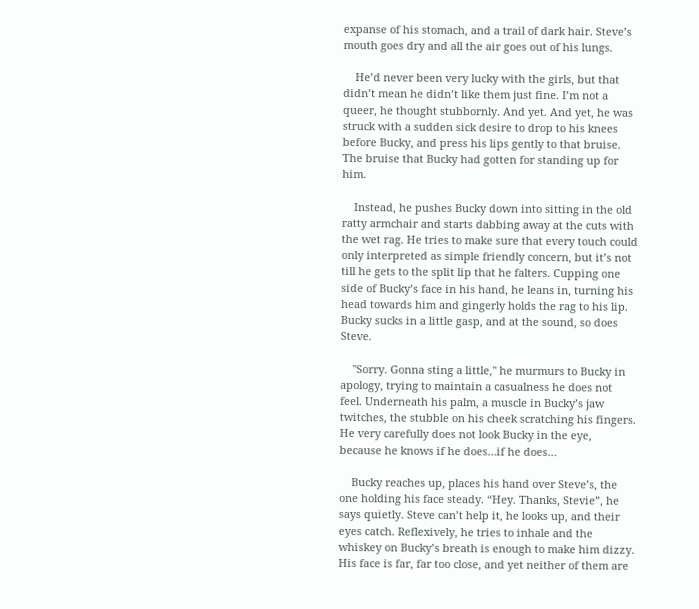expanse of his stomach, and a trail of dark hair. Steve’s mouth goes dry and all the air goes out of his lungs.

    He’d never been very lucky with the girls, but that didn’t mean he didn’t like them just fine. I’m not a queer, he thought stubbornly. And yet. And yet, he was struck with a sudden sick desire to drop to his knees before Bucky, and press his lips gently to that bruise. The bruise that Bucky had gotten for standing up for him.

    Instead, he pushes Bucky down into sitting in the old ratty armchair and starts dabbing away at the cuts with the wet rag. He tries to make sure that every touch could only interpreted as simple friendly concern, but it’s not till he gets to the split lip that he falters. Cupping one side of Bucky’s face in his hand, he leans in, turning his head towards him and gingerly holds the rag to his lip. Bucky sucks in a little gasp, and at the sound, so does Steve.

    "Sorry. Gonna sting a little," he murmurs to Bucky in apology, trying to maintain a casualness he does not feel. Underneath his palm, a muscle in Bucky’s jaw twitches, the stubble on his cheek scratching his fingers. He very carefully does not look Bucky in the eye, because he knows if he does…if he does…

    Bucky reaches up, places his hand over Steve’s, the one holding his face steady. “Hey. Thanks, Stevie”, he says quietly. Steve can’t help it, he looks up, and their eyes catch. Reflexively, he tries to inhale and the whiskey on Bucky’s breath is enough to make him dizzy. His face is far, far too close, and yet neither of them are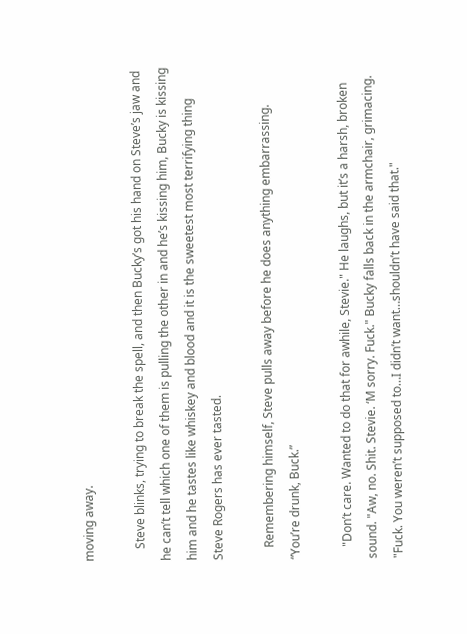moving away.

    Steve blinks, trying to break the spell, and then Bucky’s got his hand on Steve’s jaw and he can’t tell which one of them is pulling the other in and he’s kissing him, Bucky is kissing him and he tastes like whiskey and blood and it is the sweetest most terrifying thing Steve Rogers has ever tasted.

    Remembering himself, Steve pulls away before he does anything embarrassing. “You’re drunk, Buck.”

    "Don’t care. Wanted to do that for awhile, Stevie." He laughs, but it’s a harsh, broken sound. "Aw, no. Shit. Stevie. ‘M sorry. Fuck." Bucky falls back in the armchair, grimacing. "Fuck. You weren’t supposed to…I didn’t want…shouldn’t have said that."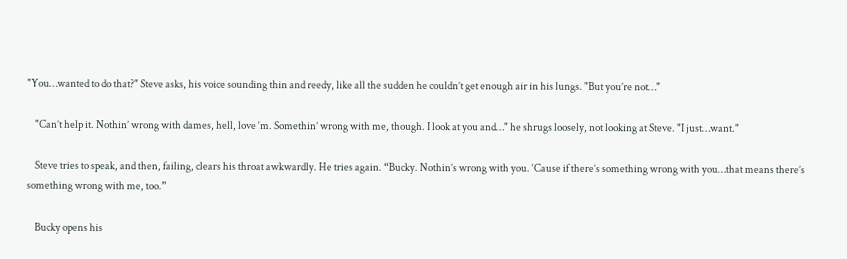"You…wanted to do that?" Steve asks, his voice sounding thin and reedy, like all the sudden he couldn’t get enough air in his lungs. "But you’re not…"

    "Can’t help it. Nothin’ wrong with dames, hell, love ‘m. Somethin’ wrong with me, though. I look at you and…" he shrugs loosely, not looking at Steve. "I just…want."

    Steve tries to speak, and then, failing, clears his throat awkwardly. He tries again. “Bucky. Nothin’s wrong with you. ‘Cause if there’s something wrong with you…that means there’s something wrong with me, too.”

    Bucky opens his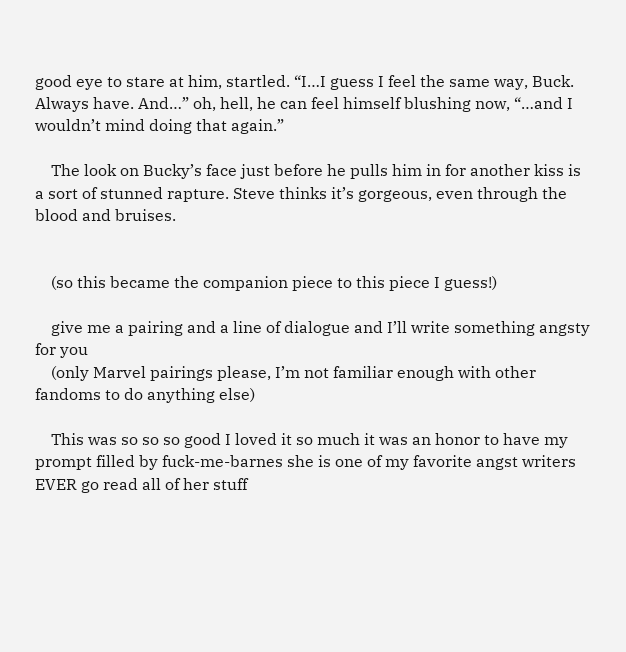good eye to stare at him, startled. “I…I guess I feel the same way, Buck. Always have. And…” oh, hell, he can feel himself blushing now, “…and I wouldn’t mind doing that again.”

    The look on Bucky’s face just before he pulls him in for another kiss is a sort of stunned rapture. Steve thinks it’s gorgeous, even through the blood and bruises.


    (so this became the companion piece to this piece I guess!)

    give me a pairing and a line of dialogue and I’ll write something angsty for you
    (only Marvel pairings please, I’m not familiar enough with other fandoms to do anything else)

    This was so so so good I loved it so much it was an honor to have my prompt filled by fuck-me-barnes she is one of my favorite angst writers EVER go read all of her stuff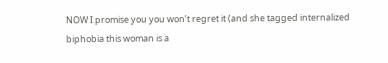NOW I promise you you won’t regret it (and she tagged internalized biphobia this woman is a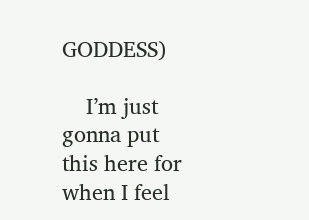GODDESS)

    I’m just gonna put this here for when I feel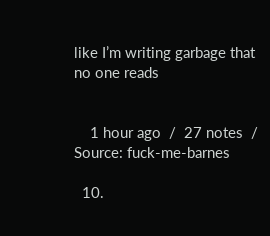like I’m writing garbage that no one reads


    1 hour ago  /  27 notes  /  Source: fuck-me-barnes

  10.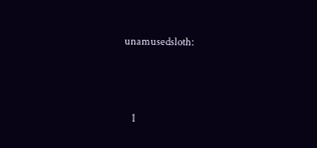unamusedsloth:




    1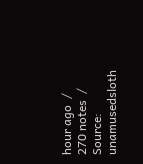hour ago  /  270 notes  /  Source: unamusedsloth